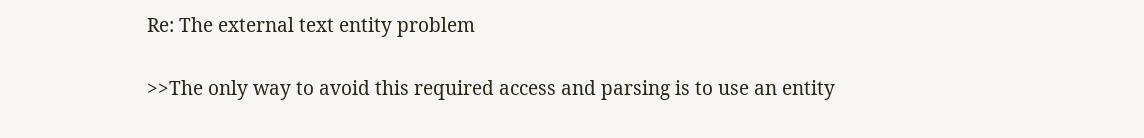Re: The external text entity problem

>>The only way to avoid this required access and parsing is to use an entity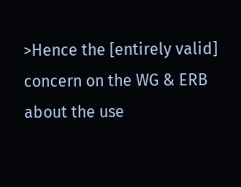>Hence the [entirely valid] concern on the WG & ERB about the use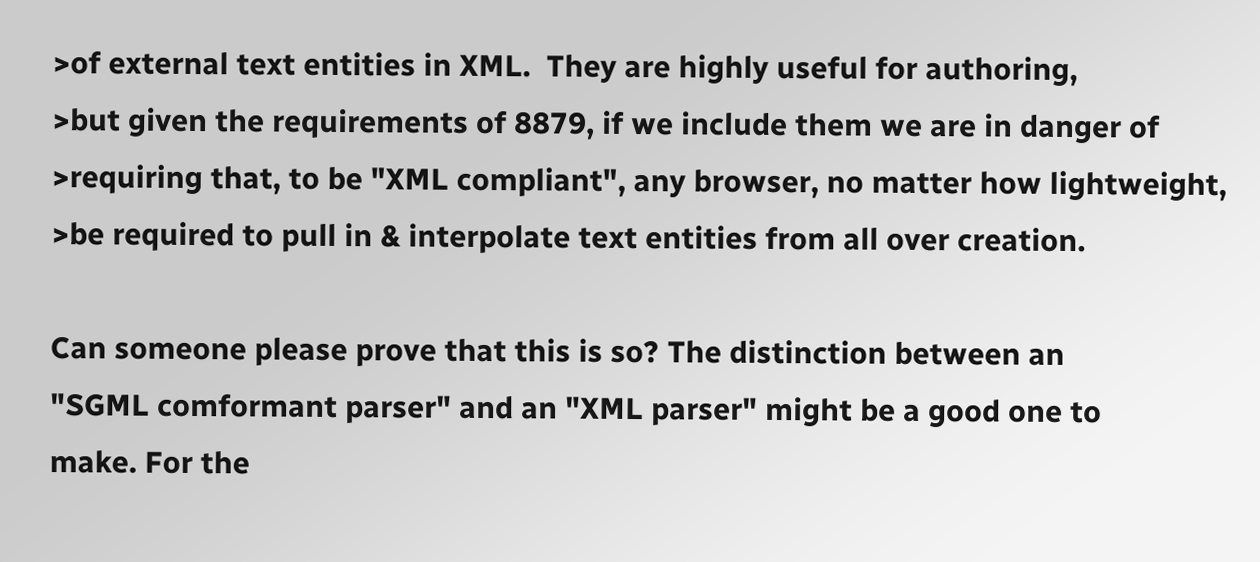>of external text entities in XML.  They are highly useful for authoring,
>but given the requirements of 8879, if we include them we are in danger of
>requiring that, to be "XML compliant", any browser, no matter how lightweight,
>be required to pull in & interpolate text entities from all over creation.

Can someone please prove that this is so? The distinction between an
"SGML comformant parser" and an "XML parser" might be a good one to
make. For the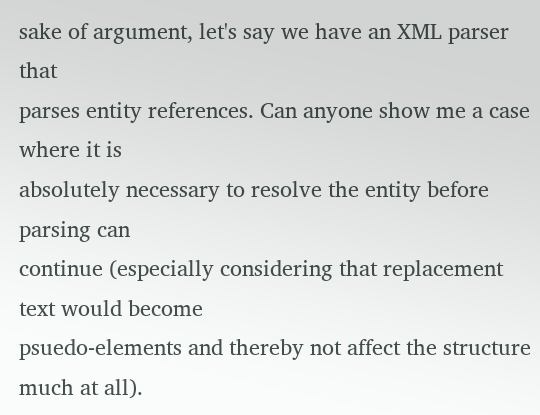sake of argument, let's say we have an XML parser that
parses entity references. Can anyone show me a case where it is
absolutely necessary to resolve the entity before parsing can
continue (especially considering that replacement text would become
psuedo-elements and thereby not affect the structure much at all).